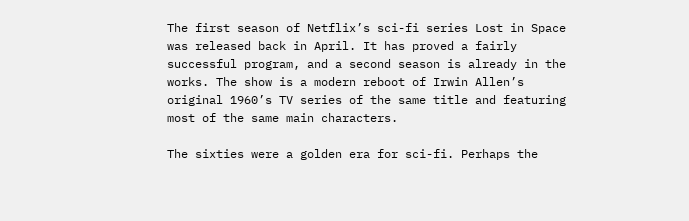The first season of Netflix’s sci-fi series Lost in Space was released back in April. It has proved a fairly successful program, and a second season is already in the works. The show is a modern reboot of Irwin Allen’s original 1960’s TV series of the same title and featuring most of the same main characters.

The sixties were a golden era for sci-fi. Perhaps the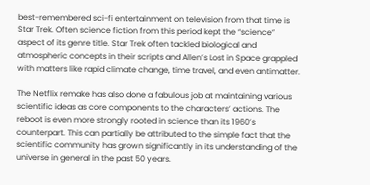best-remembered sci-fi entertainment on television from that time is Star Trek. Often science fiction from this period kept the “science” aspect of its genre title. Star Trek often tackled biological and atmospheric concepts in their scripts and Allen’s Lost in Space grappled with matters like rapid climate change, time travel, and even antimatter.

The Netflix remake has also done a fabulous job at maintaining various scientific ideas as core components to the characters’ actions. The reboot is even more strongly rooted in science than its 1960’s counterpart. This can partially be attributed to the simple fact that the scientific community has grown significantly in its understanding of the universe in general in the past 50 years.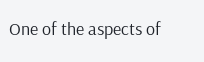One of the aspects of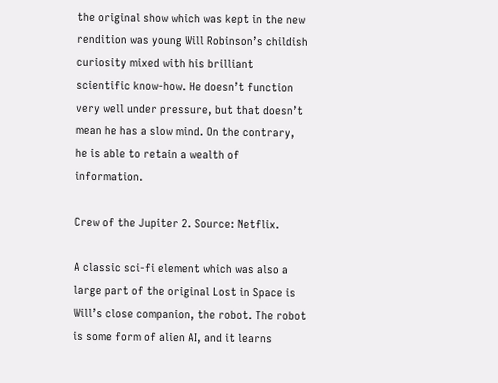the original show which was kept in the new rendition was young Will Robinson’s childish curiosity mixed with his brilliant scientific know-how. He doesn’t function very well under pressure, but that doesn’t mean he has a slow mind. On the contrary, he is able to retain a wealth of information.

Crew of the Jupiter 2. Source: Netflix.

A classic sci-fi element which was also a large part of the original Lost in Space is Will’s close companion, the robot. The robot is some form of alien AI, and it learns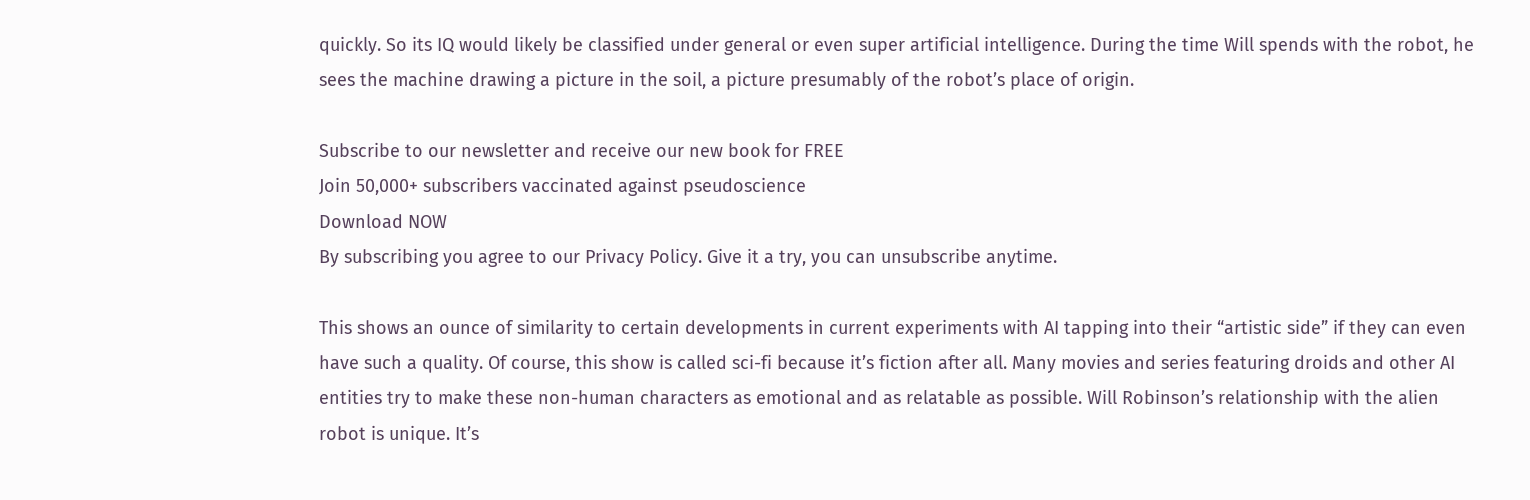quickly. So its IQ would likely be classified under general or even super artificial intelligence. During the time Will spends with the robot, he sees the machine drawing a picture in the soil, a picture presumably of the robot’s place of origin.

Subscribe to our newsletter and receive our new book for FREE
Join 50,000+ subscribers vaccinated against pseudoscience
Download NOW
By subscribing you agree to our Privacy Policy. Give it a try, you can unsubscribe anytime.

This shows an ounce of similarity to certain developments in current experiments with AI tapping into their “artistic side” if they can even have such a quality. Of course, this show is called sci-fi because it’s fiction after all. Many movies and series featuring droids and other AI entities try to make these non-human characters as emotional and as relatable as possible. Will Robinson’s relationship with the alien robot is unique. It’s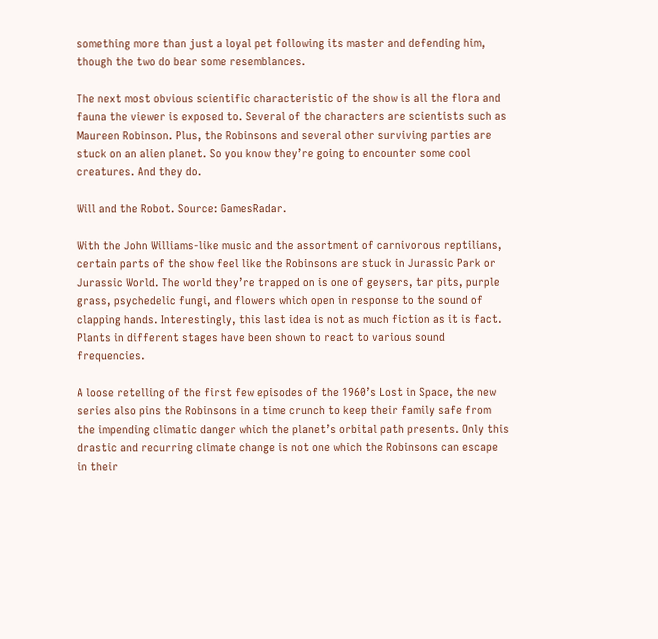something more than just a loyal pet following its master and defending him, though the two do bear some resemblances.

The next most obvious scientific characteristic of the show is all the flora and fauna the viewer is exposed to. Several of the characters are scientists such as Maureen Robinson. Plus, the Robinsons and several other surviving parties are stuck on an alien planet. So you know they’re going to encounter some cool creatures. And they do.

Will and the Robot. Source: GamesRadar.

With the John Williams-like music and the assortment of carnivorous reptilians, certain parts of the show feel like the Robinsons are stuck in Jurassic Park or Jurassic World. The world they’re trapped on is one of geysers, tar pits, purple grass, psychedelic fungi, and flowers which open in response to the sound of clapping hands. Interestingly, this last idea is not as much fiction as it is fact. Plants in different stages have been shown to react to various sound frequencies.

A loose retelling of the first few episodes of the 1960’s Lost in Space, the new series also pins the Robinsons in a time crunch to keep their family safe from the impending climatic danger which the planet’s orbital path presents. Only this drastic and recurring climate change is not one which the Robinsons can escape in their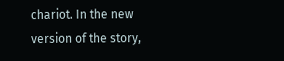chariot. In the new version of the story,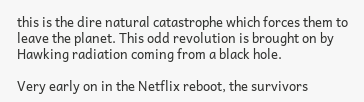this is the dire natural catastrophe which forces them to leave the planet. This odd revolution is brought on by Hawking radiation coming from a black hole.

Very early on in the Netflix reboot, the survivors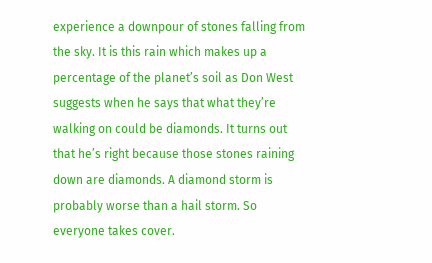experience a downpour of stones falling from the sky. It is this rain which makes up a percentage of the planet’s soil as Don West suggests when he says that what they’re walking on could be diamonds. It turns out that he’s right because those stones raining down are diamonds. A diamond storm is probably worse than a hail storm. So everyone takes cover.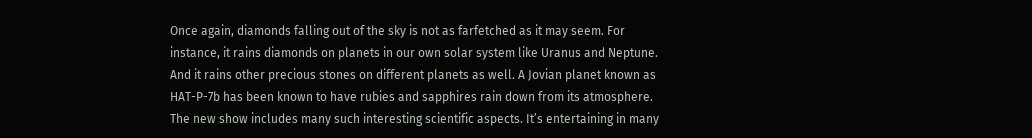Once again, diamonds falling out of the sky is not as farfetched as it may seem. For instance, it rains diamonds on planets in our own solar system like Uranus and Neptune. And it rains other precious stones on different planets as well. A Jovian planet known as HAT-P-7b has been known to have rubies and sapphires rain down from its atmosphere. The new show includes many such interesting scientific aspects. It’s entertaining in many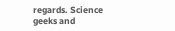regards. Science geeks and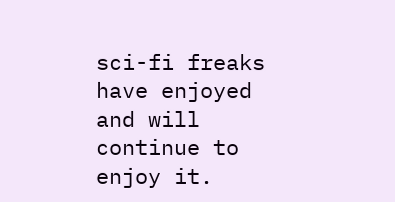sci-fi freaks have enjoyed and will continue to enjoy it.